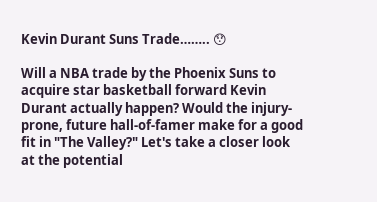Kevin Durant Suns Trade…….. 😯

Will a NBA trade by the Phoenix Suns to acquire star basketball forward Kevin Durant actually happen? Would the injury-prone, future hall-of-famer make for a good fit in "The Valley?" Let's take a closer look at the potential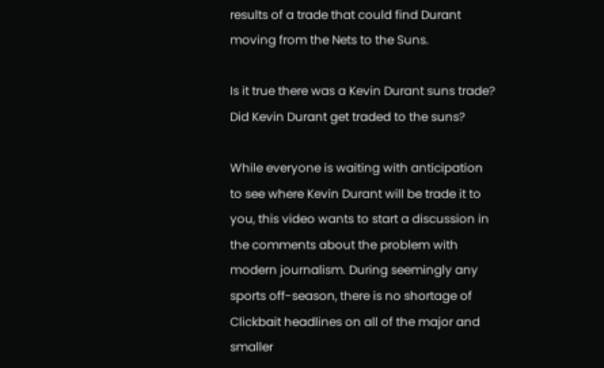results of a trade that could find Durant moving from the Nets to the Suns.

Is it true there was a Kevin Durant suns trade? Did Kevin Durant get traded to the suns?

While everyone is waiting with anticipation to see where Kevin Durant will be trade it to you, this video wants to start a discussion in the comments about the problem with modern journalism. During seemingly any sports off-season, there is no shortage of Clickbait headlines on all of the major and smaller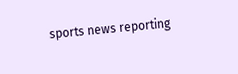sports news reporting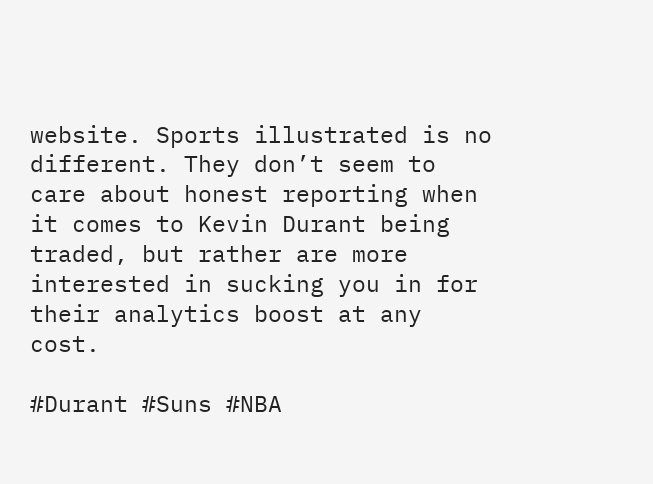website. Sports illustrated is no different. They don’t seem to care about honest reporting when it comes to Kevin Durant being traded, but rather are more interested in sucking you in for their analytics boost at any cost.

#Durant #Suns #NBA